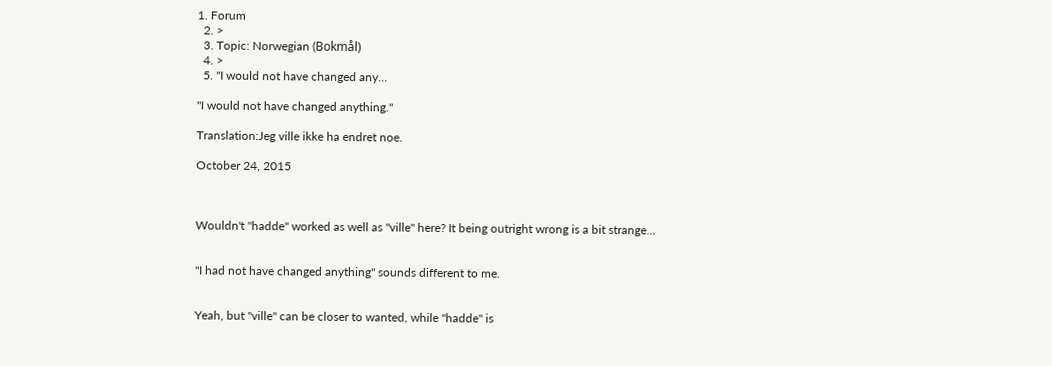1. Forum
  2. >
  3. Topic: Norwegian (Bokmål)
  4. >
  5. "I would not have changed any…

"I would not have changed anything."

Translation:Jeg ville ikke ha endret noe.

October 24, 2015



Wouldn't "hadde" worked as well as "ville" here? It being outright wrong is a bit strange...


"I had not have changed anything" sounds different to me.


Yeah, but "ville" can be closer to wanted, while "hadde" is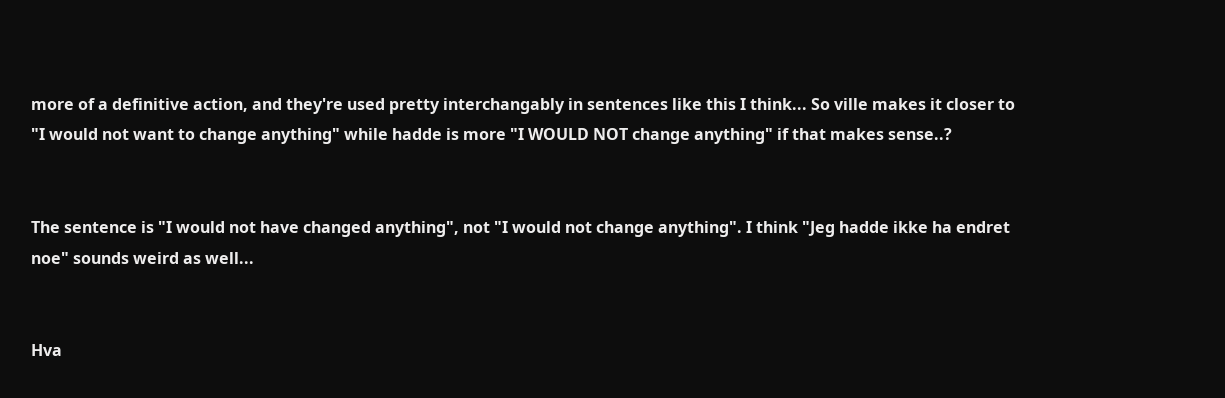more of a definitive action, and they're used pretty interchangably in sentences like this I think... So ville makes it closer to "I would not want to change anything" while hadde is more "I WOULD NOT change anything" if that makes sense..?


The sentence is "I would not have changed anything", not "I would not change anything". I think "Jeg hadde ikke ha endret noe" sounds weird as well...


Hva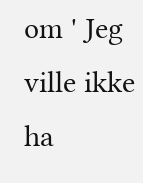om ' Jeg ville ikke ha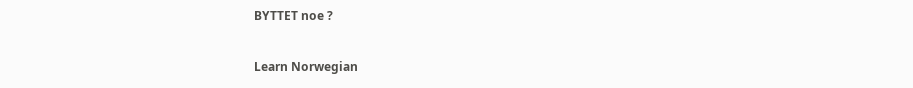BYTTET noe ?

Learn Norwegian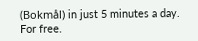(Bokmål) in just 5 minutes a day. For free.